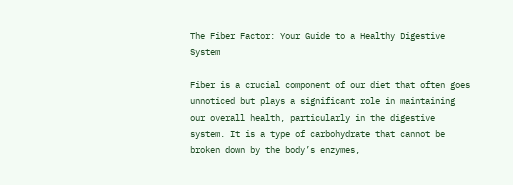The Fiber Factor: Your Guide to a Healthy Digestive System

Fiber is a crucial component of our diet that often goes unnoticed but plays a significant role in maintaining our overall health, particularly in the digestive system. It is a type of carbohydrate that cannot be broken down by the body’s enzymes,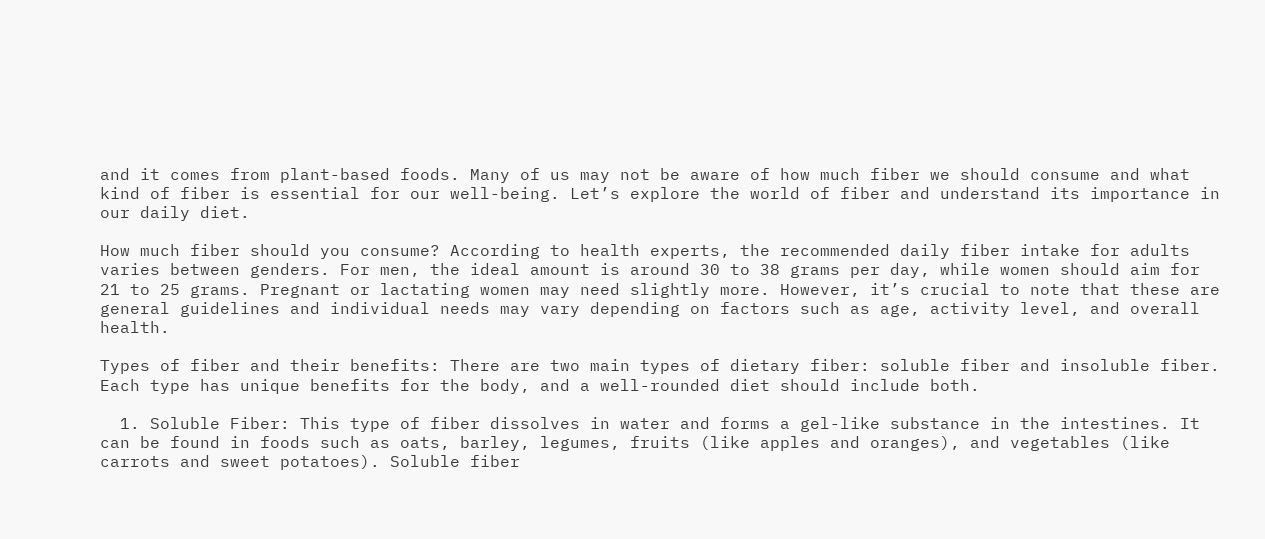and it comes from plant-based foods. Many of us may not be aware of how much fiber we should consume and what kind of fiber is essential for our well-being. Let’s explore the world of fiber and understand its importance in our daily diet.

How much fiber should you consume? According to health experts, the recommended daily fiber intake for adults varies between genders. For men, the ideal amount is around 30 to 38 grams per day, while women should aim for 21 to 25 grams. Pregnant or lactating women may need slightly more. However, it’s crucial to note that these are general guidelines and individual needs may vary depending on factors such as age, activity level, and overall health.

Types of fiber and their benefits: There are two main types of dietary fiber: soluble fiber and insoluble fiber. Each type has unique benefits for the body, and a well-rounded diet should include both.

  1. Soluble Fiber: This type of fiber dissolves in water and forms a gel-like substance in the intestines. It can be found in foods such as oats, barley, legumes, fruits (like apples and oranges), and vegetables (like carrots and sweet potatoes). Soluble fiber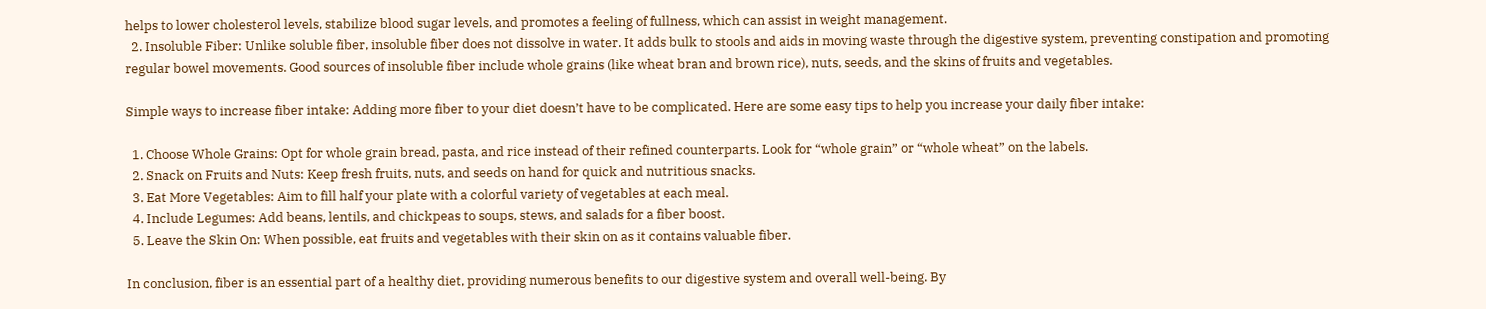helps to lower cholesterol levels, stabilize blood sugar levels, and promotes a feeling of fullness, which can assist in weight management.
  2. Insoluble Fiber: Unlike soluble fiber, insoluble fiber does not dissolve in water. It adds bulk to stools and aids in moving waste through the digestive system, preventing constipation and promoting regular bowel movements. Good sources of insoluble fiber include whole grains (like wheat bran and brown rice), nuts, seeds, and the skins of fruits and vegetables.

Simple ways to increase fiber intake: Adding more fiber to your diet doesn’t have to be complicated. Here are some easy tips to help you increase your daily fiber intake:

  1. Choose Whole Grains: Opt for whole grain bread, pasta, and rice instead of their refined counterparts. Look for “whole grain” or “whole wheat” on the labels.
  2. Snack on Fruits and Nuts: Keep fresh fruits, nuts, and seeds on hand for quick and nutritious snacks.
  3. Eat More Vegetables: Aim to fill half your plate with a colorful variety of vegetables at each meal.
  4. Include Legumes: Add beans, lentils, and chickpeas to soups, stews, and salads for a fiber boost.
  5. Leave the Skin On: When possible, eat fruits and vegetables with their skin on as it contains valuable fiber.

In conclusion, fiber is an essential part of a healthy diet, providing numerous benefits to our digestive system and overall well-being. By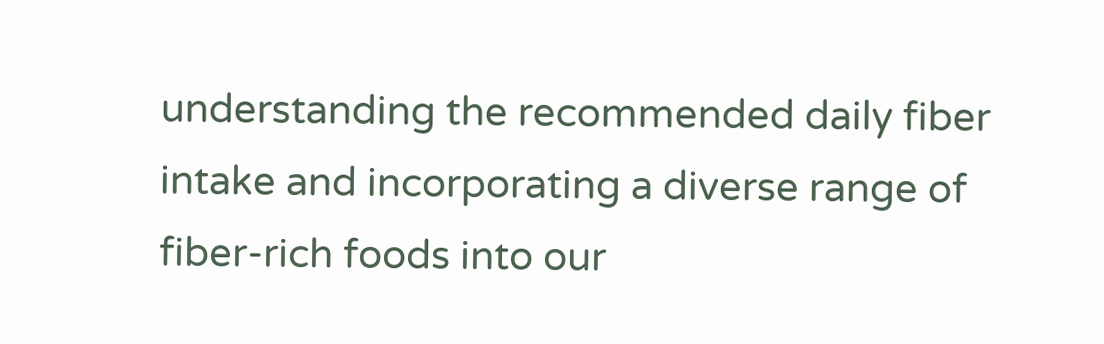understanding the recommended daily fiber intake and incorporating a diverse range of fiber-rich foods into our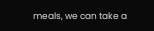meals, we can take a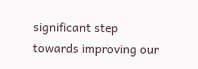significant step towards improving our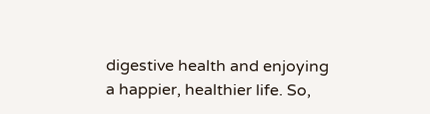digestive health and enjoying a happier, healthier life. So,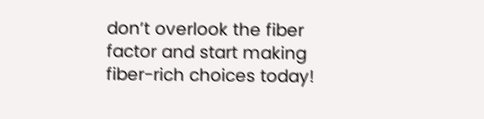don’t overlook the fiber factor and start making fiber-rich choices today!